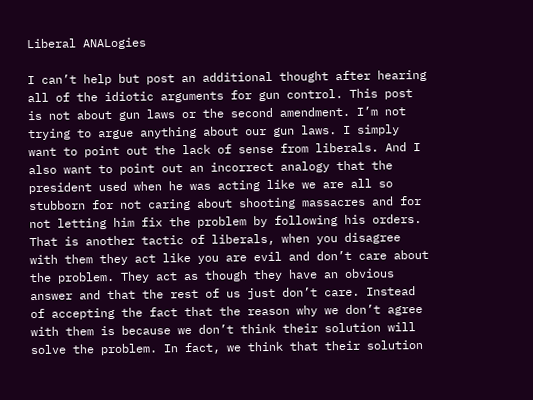Liberal ANALogies

I can’t help but post an additional thought after hearing all of the idiotic arguments for gun control. This post is not about gun laws or the second amendment. I’m not trying to argue anything about our gun laws. I simply want to point out the lack of sense from liberals. And I also want to point out an incorrect analogy that the president used when he was acting like we are all so stubborn for not caring about shooting massacres and for not letting him fix the problem by following his orders. That is another tactic of liberals, when you disagree with them they act like you are evil and don’t care about the problem. They act as though they have an obvious answer and that the rest of us just don’t care. Instead of accepting the fact that the reason why we don’t agree with them is because we don’t think their solution will solve the problem. In fact, we think that their solution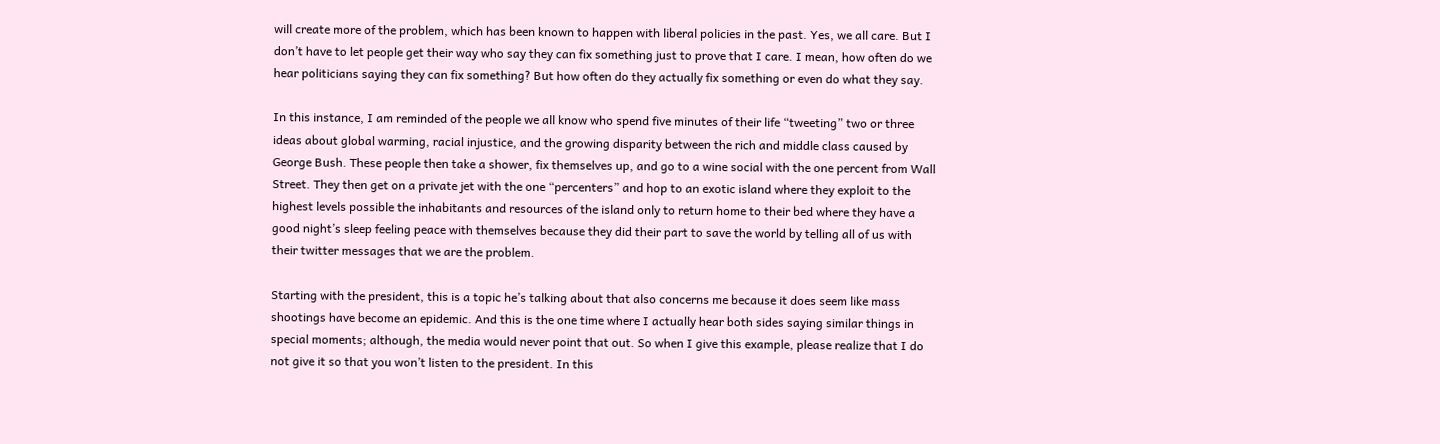will create more of the problem, which has been known to happen with liberal policies in the past. Yes, we all care. But I don’t have to let people get their way who say they can fix something just to prove that I care. I mean, how often do we hear politicians saying they can fix something? But how often do they actually fix something or even do what they say.

In this instance, I am reminded of the people we all know who spend five minutes of their life “tweeting” two or three ideas about global warming, racial injustice, and the growing disparity between the rich and middle class caused by George Bush. These people then take a shower, fix themselves up, and go to a wine social with the one percent from Wall Street. They then get on a private jet with the one “percenters” and hop to an exotic island where they exploit to the highest levels possible the inhabitants and resources of the island only to return home to their bed where they have a good night’s sleep feeling peace with themselves because they did their part to save the world by telling all of us with their twitter messages that we are the problem.

Starting with the president, this is a topic he’s talking about that also concerns me because it does seem like mass shootings have become an epidemic. And this is the one time where I actually hear both sides saying similar things in special moments; although, the media would never point that out. So when I give this example, please realize that I do not give it so that you won’t listen to the president. In this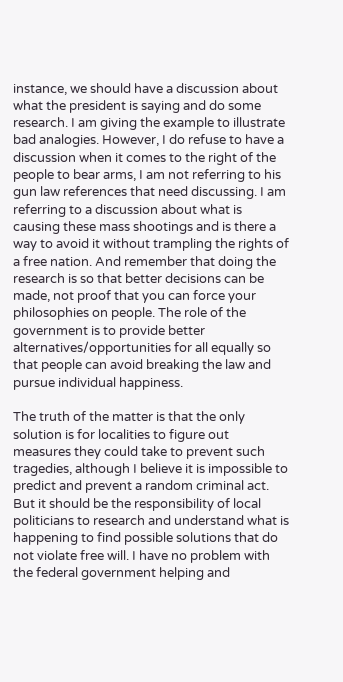instance, we should have a discussion about what the president is saying and do some research. I am giving the example to illustrate bad analogies. However, I do refuse to have a discussion when it comes to the right of the people to bear arms, I am not referring to his gun law references that need discussing. I am referring to a discussion about what is causing these mass shootings and is there a way to avoid it without trampling the rights of a free nation. And remember that doing the research is so that better decisions can be made, not proof that you can force your philosophies on people. The role of the government is to provide better alternatives/opportunities for all equally so that people can avoid breaking the law and pursue individual happiness.

The truth of the matter is that the only solution is for localities to figure out measures they could take to prevent such tragedies, although I believe it is impossible to predict and prevent a random criminal act. But it should be the responsibility of local politicians to research and understand what is happening to find possible solutions that do not violate free will. I have no problem with the federal government helping and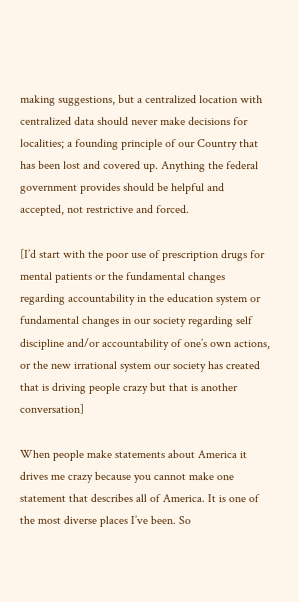making suggestions, but a centralized location with centralized data should never make decisions for localities; a founding principle of our Country that has been lost and covered up. Anything the federal government provides should be helpful and accepted, not restrictive and forced.

[I’d start with the poor use of prescription drugs for mental patients or the fundamental changes regarding accountability in the education system or fundamental changes in our society regarding self discipline and/or accountability of one’s own actions, or the new irrational system our society has created that is driving people crazy but that is another conversation]

When people make statements about America it drives me crazy because you cannot make one statement that describes all of America. It is one of the most diverse places I’ve been. So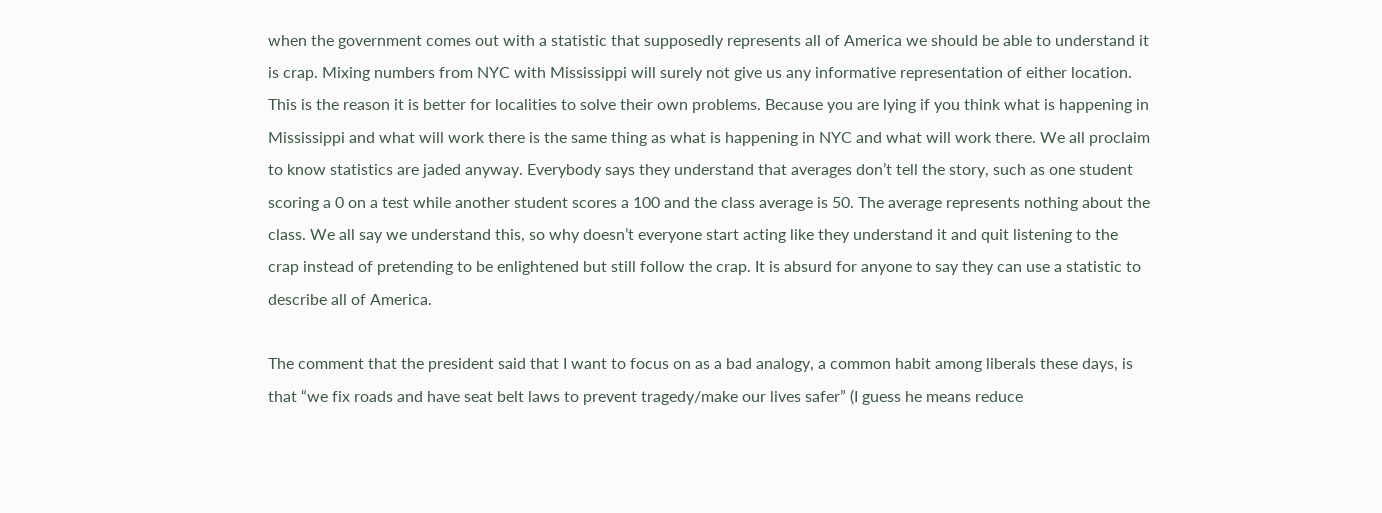when the government comes out with a statistic that supposedly represents all of America we should be able to understand it is crap. Mixing numbers from NYC with Mississippi will surely not give us any informative representation of either location. This is the reason it is better for localities to solve their own problems. Because you are lying if you think what is happening in Mississippi and what will work there is the same thing as what is happening in NYC and what will work there. We all proclaim to know statistics are jaded anyway. Everybody says they understand that averages don’t tell the story, such as one student scoring a 0 on a test while another student scores a 100 and the class average is 50. The average represents nothing about the class. We all say we understand this, so why doesn’t everyone start acting like they understand it and quit listening to the crap instead of pretending to be enlightened but still follow the crap. It is absurd for anyone to say they can use a statistic to describe all of America.

The comment that the president said that I want to focus on as a bad analogy, a common habit among liberals these days, is that “we fix roads and have seat belt laws to prevent tragedy/make our lives safer” (I guess he means reduce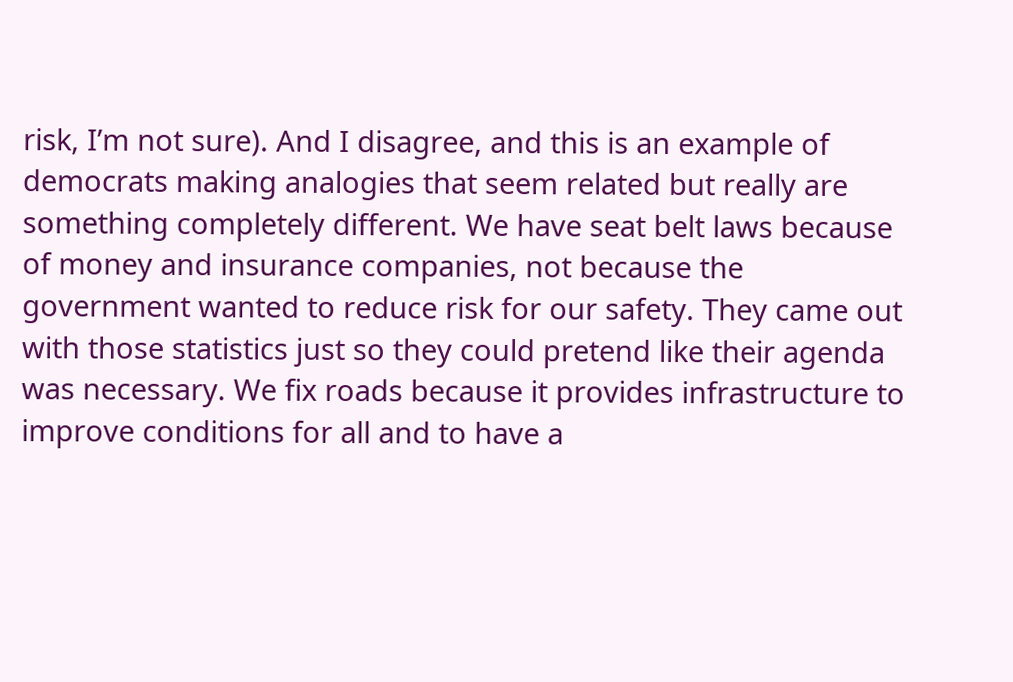risk, I’m not sure). And I disagree, and this is an example of democrats making analogies that seem related but really are something completely different. We have seat belt laws because of money and insurance companies, not because the government wanted to reduce risk for our safety. They came out with those statistics just so they could pretend like their agenda was necessary. We fix roads because it provides infrastructure to improve conditions for all and to have a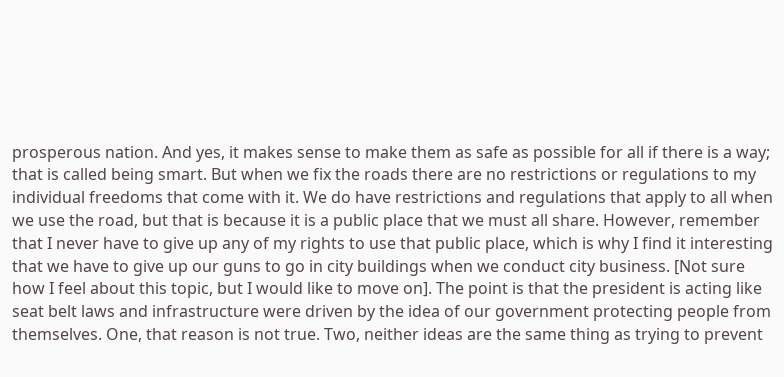prosperous nation. And yes, it makes sense to make them as safe as possible for all if there is a way; that is called being smart. But when we fix the roads there are no restrictions or regulations to my individual freedoms that come with it. We do have restrictions and regulations that apply to all when we use the road, but that is because it is a public place that we must all share. However, remember that I never have to give up any of my rights to use that public place, which is why I find it interesting that we have to give up our guns to go in city buildings when we conduct city business. [Not sure how I feel about this topic, but I would like to move on]. The point is that the president is acting like seat belt laws and infrastructure were driven by the idea of our government protecting people from themselves. One, that reason is not true. Two, neither ideas are the same thing as trying to prevent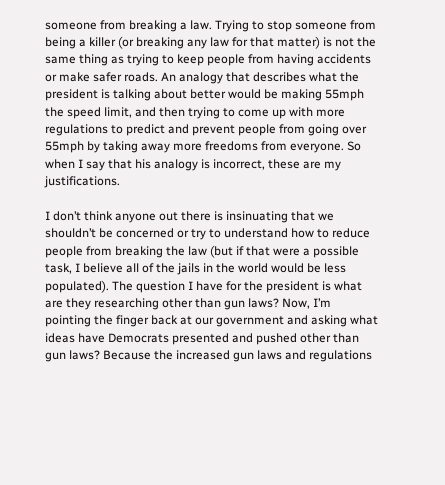someone from breaking a law. Trying to stop someone from being a killer (or breaking any law for that matter) is not the same thing as trying to keep people from having accidents or make safer roads. An analogy that describes what the president is talking about better would be making 55mph the speed limit, and then trying to come up with more regulations to predict and prevent people from going over 55mph by taking away more freedoms from everyone. So when I say that his analogy is incorrect, these are my justifications.

I don’t think anyone out there is insinuating that we shouldn’t be concerned or try to understand how to reduce people from breaking the law (but if that were a possible task, I believe all of the jails in the world would be less populated). The question I have for the president is what are they researching other than gun laws? Now, I’m pointing the finger back at our government and asking what ideas have Democrats presented and pushed other than gun laws? Because the increased gun laws and regulations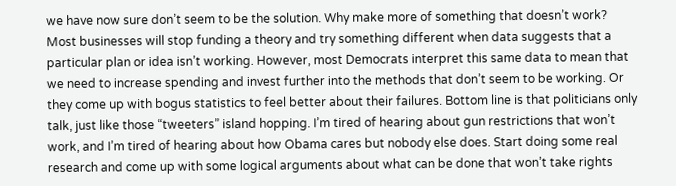we have now sure don’t seem to be the solution. Why make more of something that doesn’t work? Most businesses will stop funding a theory and try something different when data suggests that a particular plan or idea isn’t working. However, most Democrats interpret this same data to mean that we need to increase spending and invest further into the methods that don’t seem to be working. Or they come up with bogus statistics to feel better about their failures. Bottom line is that politicians only talk, just like those “tweeters” island hopping. I’m tired of hearing about gun restrictions that won’t work, and I’m tired of hearing about how Obama cares but nobody else does. Start doing some real research and come up with some logical arguments about what can be done that won’t take rights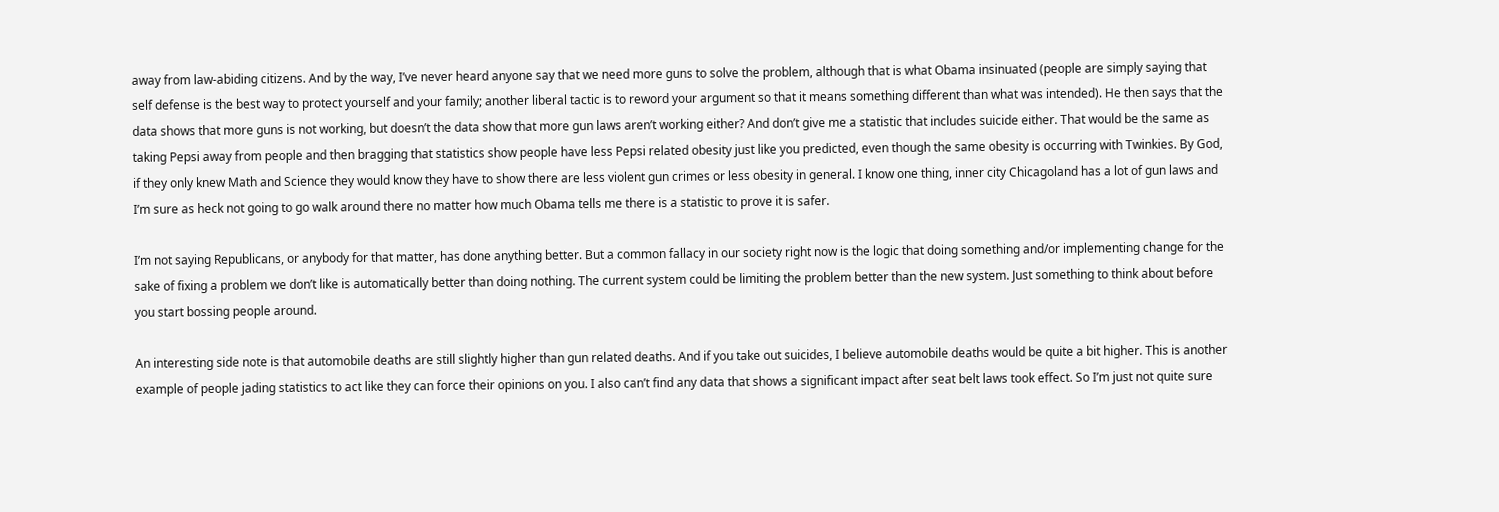away from law-abiding citizens. And by the way, I’ve never heard anyone say that we need more guns to solve the problem, although that is what Obama insinuated (people are simply saying that self defense is the best way to protect yourself and your family; another liberal tactic is to reword your argument so that it means something different than what was intended). He then says that the data shows that more guns is not working, but doesn’t the data show that more gun laws aren’t working either? And don’t give me a statistic that includes suicide either. That would be the same as taking Pepsi away from people and then bragging that statistics show people have less Pepsi related obesity just like you predicted, even though the same obesity is occurring with Twinkies. By God, if they only knew Math and Science they would know they have to show there are less violent gun crimes or less obesity in general. I know one thing, inner city Chicagoland has a lot of gun laws and I’m sure as heck not going to go walk around there no matter how much Obama tells me there is a statistic to prove it is safer.

I’m not saying Republicans, or anybody for that matter, has done anything better. But a common fallacy in our society right now is the logic that doing something and/or implementing change for the sake of fixing a problem we don’t like is automatically better than doing nothing. The current system could be limiting the problem better than the new system. Just something to think about before you start bossing people around.

An interesting side note is that automobile deaths are still slightly higher than gun related deaths. And if you take out suicides, I believe automobile deaths would be quite a bit higher. This is another example of people jading statistics to act like they can force their opinions on you. I also can’t find any data that shows a significant impact after seat belt laws took effect. So I’m just not quite sure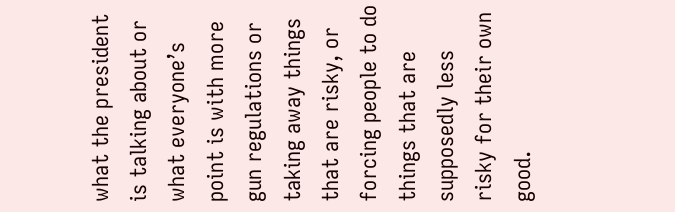what the president is talking about or what everyone’s point is with more gun regulations or taking away things that are risky, or forcing people to do things that are supposedly less risky for their own good.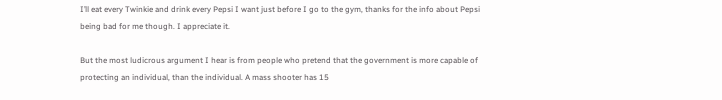I’ll eat every Twinkie and drink every Pepsi I want just before I go to the gym, thanks for the info about Pepsi being bad for me though. I appreciate it.

But the most ludicrous argument I hear is from people who pretend that the government is more capable of protecting an individual, than the individual. A mass shooter has 15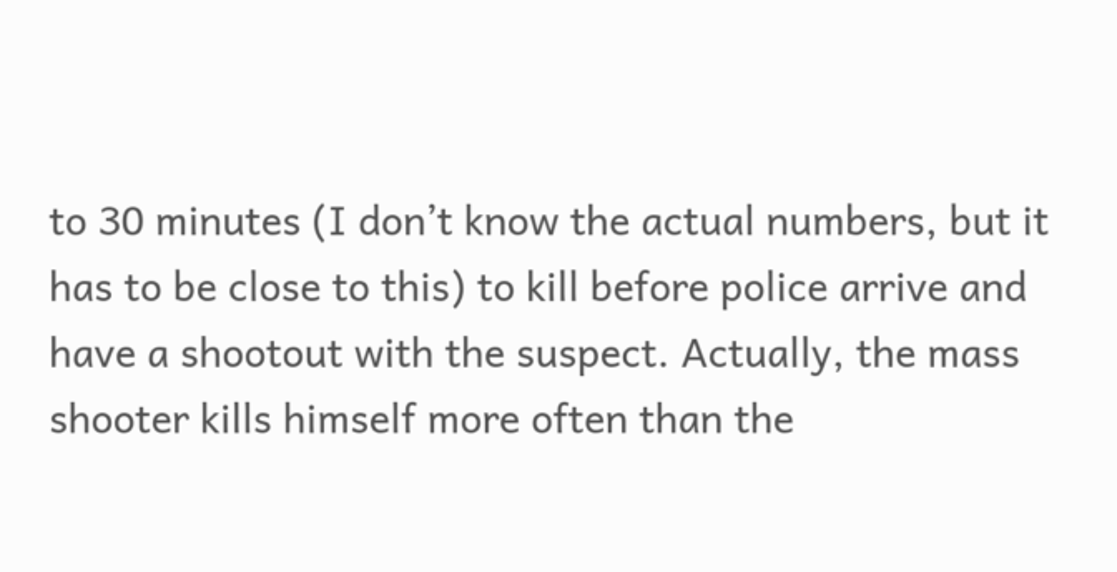to 30 minutes (I don’t know the actual numbers, but it has to be close to this) to kill before police arrive and have a shootout with the suspect. Actually, the mass shooter kills himself more often than the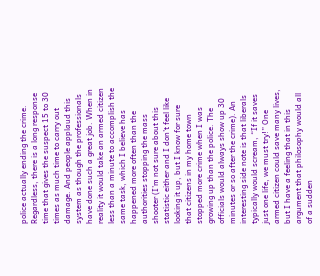police actually ending the crime. Regardless, there is a long response time that gives the suspect 15 to 30 times as much time to carry out damage. And people applaud this system as though the professionals have done such a great job. When in reality it would take an armed citizen less than a minute to accomplish the same task, which I believe has happened more often than the authorities stopping the mass shooter (I’m not sure about this statistic either and I don’t feel like looking it up, but I know for sure that citizens in my home town stopped more crime when I was growing up than the police. The officials would always show up 30 minutes or so after the crime). An interesting side note is that liberals typically would scream, “If it saves just one life, we must try!” One armed citizen could save many lives, but I have a feeling that in this argument that philosophy would all of a sudden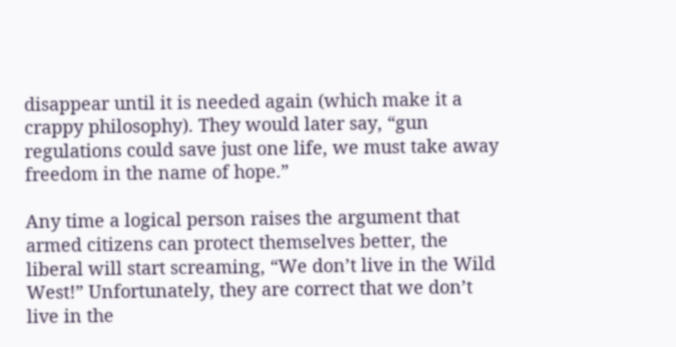disappear until it is needed again (which make it a crappy philosophy). They would later say, “gun regulations could save just one life, we must take away freedom in the name of hope.”

Any time a logical person raises the argument that armed citizens can protect themselves better, the liberal will start screaming, “We don’t live in the Wild West!” Unfortunately, they are correct that we don’t live in the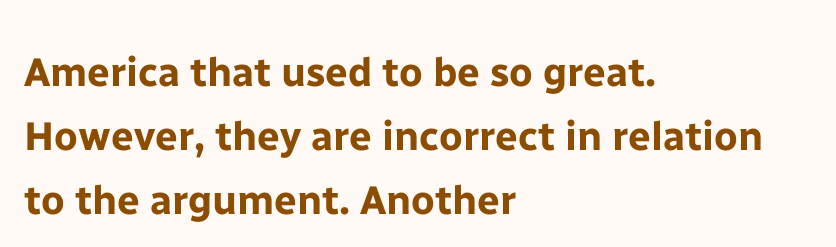America that used to be so great. However, they are incorrect in relation to the argument. Another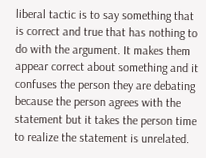liberal tactic is to say something that is correct and true that has nothing to do with the argument. It makes them appear correct about something and it confuses the person they are debating because the person agrees with the statement but it takes the person time to realize the statement is unrelated.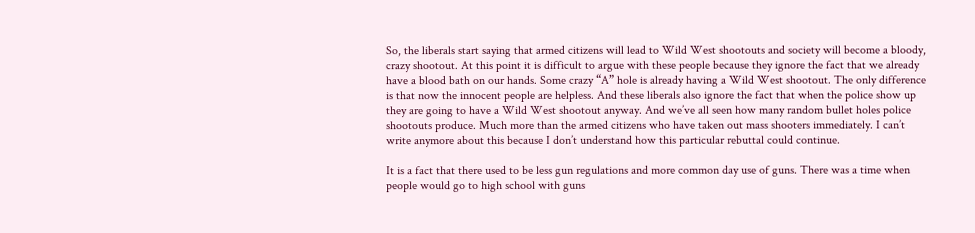So, the liberals start saying that armed citizens will lead to Wild West shootouts and society will become a bloody, crazy shootout. At this point it is difficult to argue with these people because they ignore the fact that we already have a blood bath on our hands. Some crazy “A” hole is already having a Wild West shootout. The only difference is that now the innocent people are helpless. And these liberals also ignore the fact that when the police show up they are going to have a Wild West shootout anyway. And we’ve all seen how many random bullet holes police shootouts produce. Much more than the armed citizens who have taken out mass shooters immediately. I can’t write anymore about this because I don’t understand how this particular rebuttal could continue.

It is a fact that there used to be less gun regulations and more common day use of guns. There was a time when people would go to high school with guns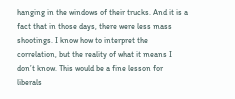hanging in the windows of their trucks. And it is a fact that in those days, there were less mass shootings. I know how to interpret the correlation, but the reality of what it means I don’t know. This would be a fine lesson for liberals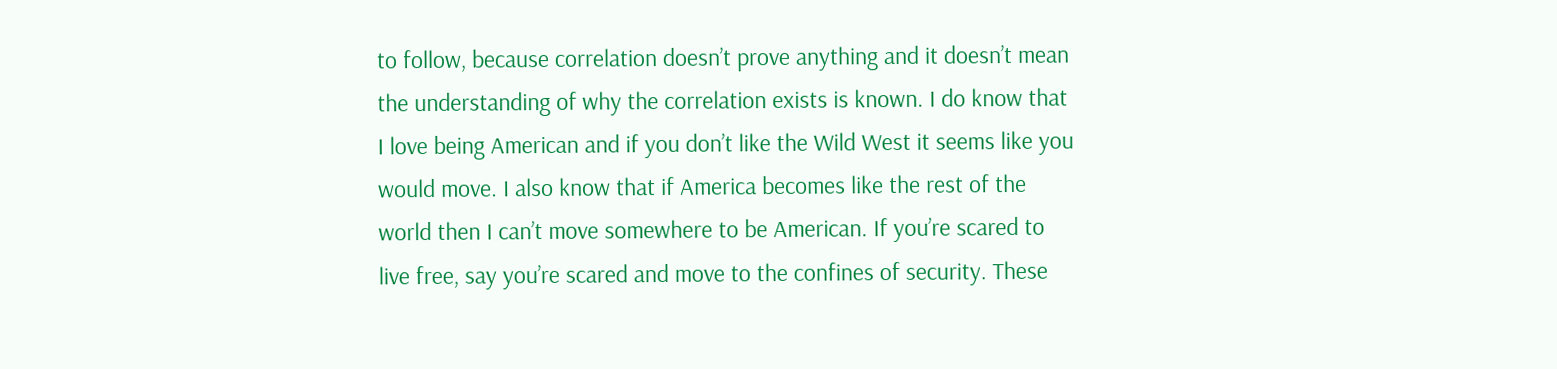to follow, because correlation doesn’t prove anything and it doesn’t mean the understanding of why the correlation exists is known. I do know that I love being American and if you don’t like the Wild West it seems like you would move. I also know that if America becomes like the rest of the world then I can’t move somewhere to be American. If you’re scared to live free, say you’re scared and move to the confines of security. These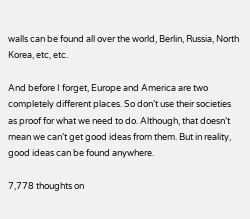walls can be found all over the world, Berlin, Russia, North Korea, etc, etc.

And before I forget, Europe and America are two completely different places. So don’t use their societies as proof for what we need to do. Although, that doesn’t mean we can’t get good ideas from them. But in reality, good ideas can be found anywhere.

7,778 thoughts on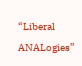“Liberal ANALogies”